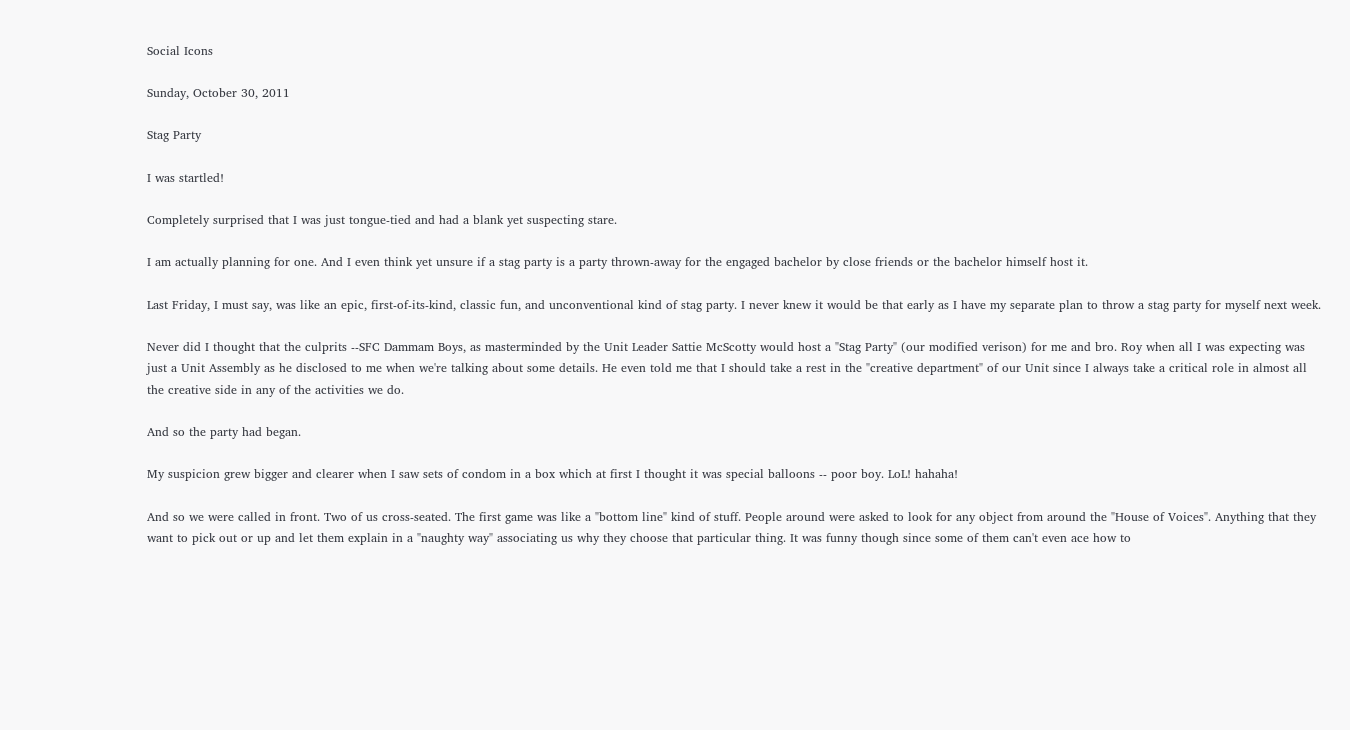Social Icons

Sunday, October 30, 2011

Stag Party

I was startled!

Completely surprised that I was just tongue-tied and had a blank yet suspecting stare.

I am actually planning for one. And I even think yet unsure if a stag party is a party thrown-away for the engaged bachelor by close friends or the bachelor himself host it.

Last Friday, I must say, was like an epic, first-of-its-kind, classic fun, and unconventional kind of stag party. I never knew it would be that early as I have my separate plan to throw a stag party for myself next week.

Never did I thought that the culprits --SFC Dammam Boys, as masterminded by the Unit Leader Sattie McScotty would host a "Stag Party" (our modified verison) for me and bro. Roy when all I was expecting was just a Unit Assembly as he disclosed to me when we're talking about some details. He even told me that I should take a rest in the "creative department" of our Unit since I always take a critical role in almost all the creative side in any of the activities we do.

And so the party had began.

My suspicion grew bigger and clearer when I saw sets of condom in a box which at first I thought it was special balloons -- poor boy. LoL! hahaha!

And so we were called in front. Two of us cross-seated. The first game was like a "bottom line" kind of stuff. People around were asked to look for any object from around the "House of Voices". Anything that they want to pick out or up and let them explain in a "naughty way" associating us why they choose that particular thing. It was funny though since some of them can't even ace how to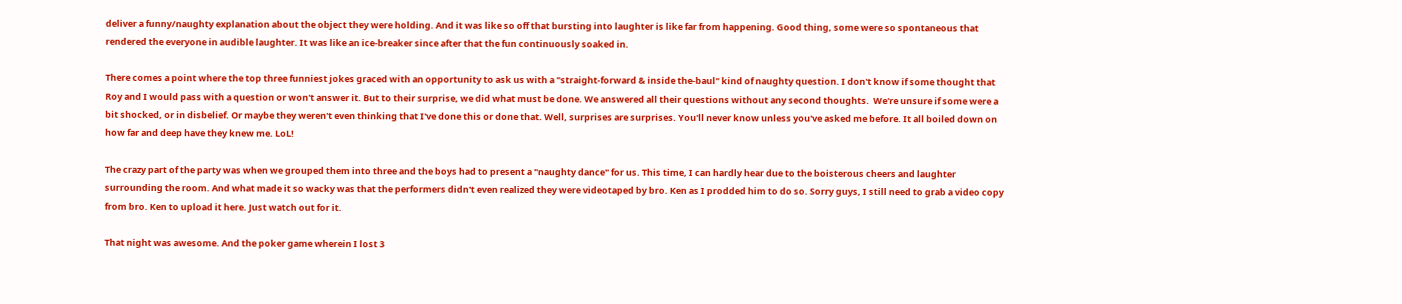deliver a funny/naughty explanation about the object they were holding. And it was like so off that bursting into laughter is like far from happening. Good thing, some were so spontaneous that rendered the everyone in audible laughter. It was like an ice-breaker since after that the fun continuously soaked in.

There comes a point where the top three funniest jokes graced with an opportunity to ask us with a "straight-forward & inside the-baul" kind of naughty question. I don't know if some thought that Roy and I would pass with a question or won't answer it. But to their surprise, we did what must be done. We answered all their questions without any second thoughts.  We're unsure if some were a bit shocked, or in disbelief. Or maybe they weren't even thinking that I've done this or done that. Well, surprises are surprises. You'll never know unless you've asked me before. It all boiled down on how far and deep have they knew me. LoL!

The crazy part of the party was when we grouped them into three and the boys had to present a "naughty dance" for us. This time, I can hardly hear due to the boisterous cheers and laughter surrounding the room. And what made it so wacky was that the performers didn't even realized they were videotaped by bro. Ken as I prodded him to do so. Sorry guys, I still need to grab a video copy from bro. Ken to upload it here. Just watch out for it.

That night was awesome. And the poker game wherein I lost 3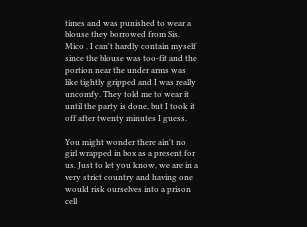times and was punished to wear a blouse they borrowed from Sis. Mico . I can't hardly contain myself since the blouse was too-fit and the portion near the under arms was like tightly gripped and I was really uncomfy. They told me to wear it until the party is done, but I took it off after twenty minutes I guess.

You might wonder there ain't no girl wrapped in box as a present for us. Just to let you know, we are in a very strict country and having one would risk ourselves into a prison cell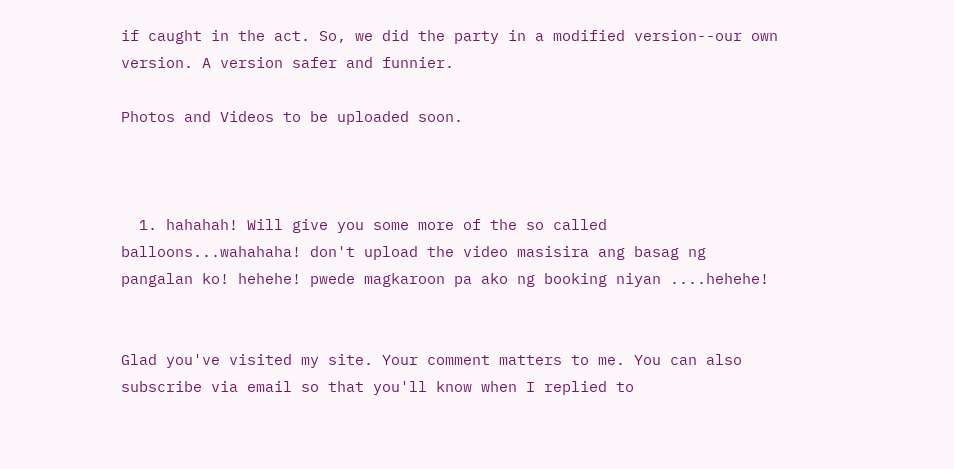if caught in the act. So, we did the party in a modified version--our own version. A version safer and funnier.

Photos and Videos to be uploaded soon.



  1. hahahah! Will give you some more of the so called balloons...wahahaha! don't upload the video masisira ang basag ng pangalan ko! hehehe! pwede magkaroon pa ako ng booking niyan ....hehehe!


Glad you've visited my site. Your comment matters to me. You can also subscribe via email so that you'll know when I replied to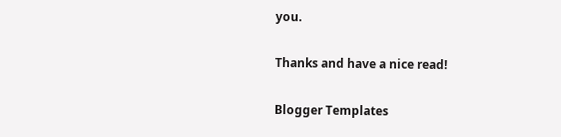you.

Thanks and have a nice read!

Blogger Templates